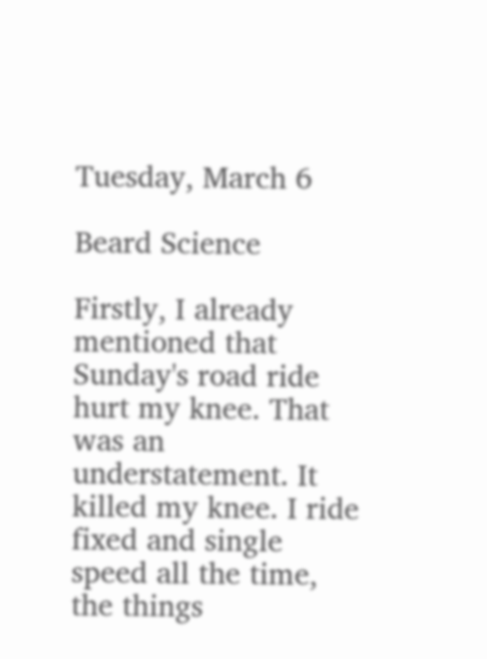Tuesday, March 6

Beard Science

Firstly, I already mentioned that Sunday's road ride hurt my knee. That was an understatement. It killed my knee. I ride fixed and single speed all the time, the things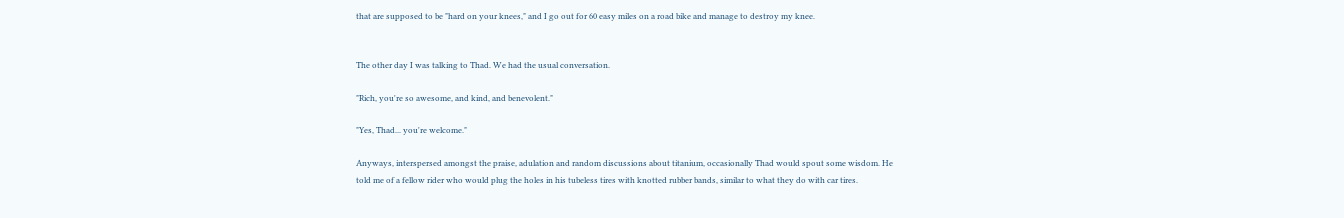that are supposed to be "hard on your knees," and I go out for 60 easy miles on a road bike and manage to destroy my knee.


The other day I was talking to Thad. We had the usual conversation.

"Rich, you're so awesome, and kind, and benevolent."

"Yes, Thad... you're welcome."

Anyways, interspersed amongst the praise, adulation and random discussions about titanium, occasionally Thad would spout some wisdom. He told me of a fellow rider who would plug the holes in his tubeless tires with knotted rubber bands, similar to what they do with car tires.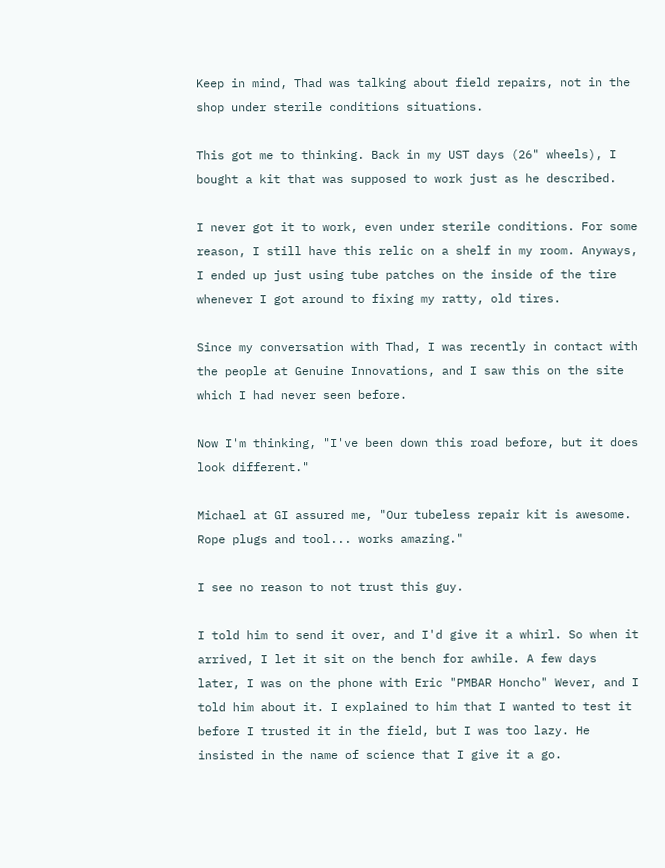Keep in mind, Thad was talking about field repairs, not in the shop under sterile conditions situations.

This got me to thinking. Back in my UST days (26" wheels), I bought a kit that was supposed to work just as he described.

I never got it to work, even under sterile conditions. For some reason, I still have this relic on a shelf in my room. Anyways, I ended up just using tube patches on the inside of the tire whenever I got around to fixing my ratty, old tires.

Since my conversation with Thad, I was recently in contact with the people at Genuine Innovations, and I saw this on the site which I had never seen before.

Now I'm thinking, "I've been down this road before, but it does look different."

Michael at GI assured me, "Our tubeless repair kit is awesome. Rope plugs and tool... works amazing."

I see no reason to not trust this guy.

I told him to send it over, and I'd give it a whirl. So when it arrived, I let it sit on the bench for awhile. A few days later, I was on the phone with Eric "PMBAR Honcho" Wever, and I told him about it. I explained to him that I wanted to test it before I trusted it in the field, but I was too lazy. He insisted in the name of science that I give it a go.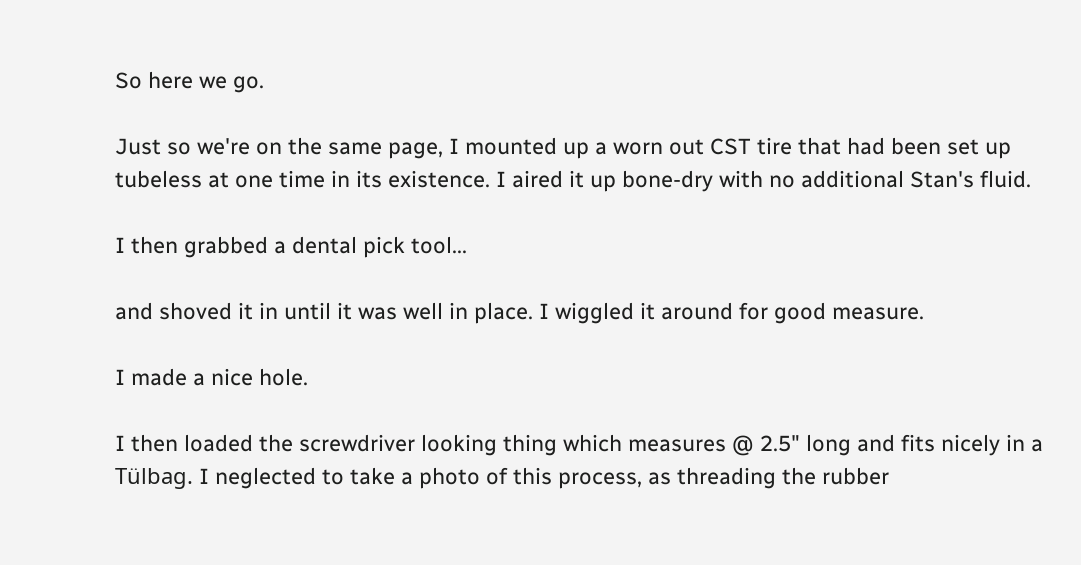So here we go.

Just so we're on the same page, I mounted up a worn out CST tire that had been set up tubeless at one time in its existence. I aired it up bone-dry with no additional Stan's fluid.

I then grabbed a dental pick tool...

and shoved it in until it was well in place. I wiggled it around for good measure.

I made a nice hole.

I then loaded the screwdriver looking thing which measures @ 2.5" long and fits nicely in a Tülbag. I neglected to take a photo of this process, as threading the rubber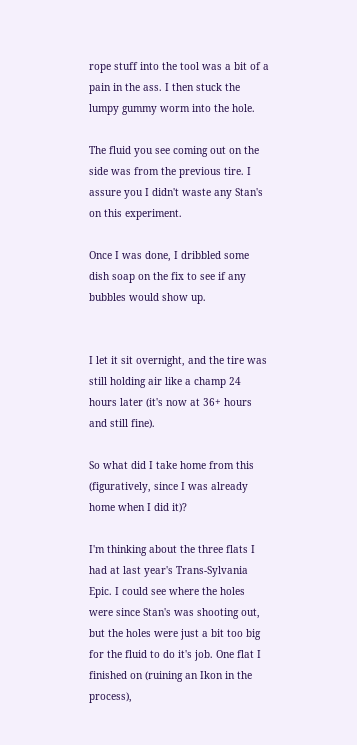rope stuff into the tool was a bit of a pain in the ass. I then stuck the lumpy gummy worm into the hole.

The fluid you see coming out on the side was from the previous tire. I assure you I didn't waste any Stan's on this experiment.

Once I was done, I dribbled some dish soap on the fix to see if any bubbles would show up.


I let it sit overnight, and the tire was still holding air like a champ 24 hours later (it's now at 36+ hours and still fine).

So what did I take home from this (figuratively, since I was already home when I did it)?

I'm thinking about the three flats I had at last year's Trans-Sylvania Epic. I could see where the holes were since Stan's was shooting out, but the holes were just a bit too big for the fluid to do it's job. One flat I finished on (ruining an Ikon in the process),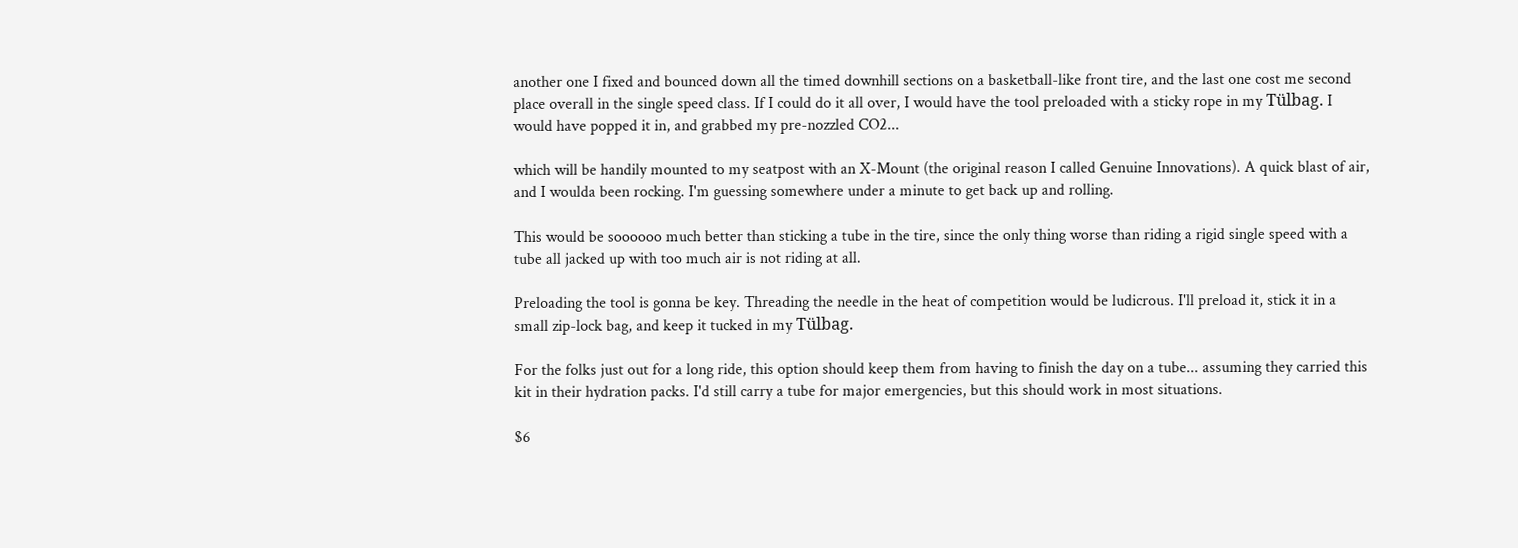another one I fixed and bounced down all the timed downhill sections on a basketball-like front tire, and the last one cost me second place overall in the single speed class. If I could do it all over, I would have the tool preloaded with a sticky rope in my Tülbag. I would have popped it in, and grabbed my pre-nozzled CO2...

which will be handily mounted to my seatpost with an X-Mount (the original reason I called Genuine Innovations). A quick blast of air, and I woulda been rocking. I'm guessing somewhere under a minute to get back up and rolling.

This would be soooooo much better than sticking a tube in the tire, since the only thing worse than riding a rigid single speed with a tube all jacked up with too much air is not riding at all.

Preloading the tool is gonna be key. Threading the needle in the heat of competition would be ludicrous. I'll preload it, stick it in a small zip-lock bag, and keep it tucked in my Tülbag.

For the folks just out for a long ride, this option should keep them from having to finish the day on a tube... assuming they carried this kit in their hydration packs. I'd still carry a tube for major emergencies, but this should work in most situations.

$6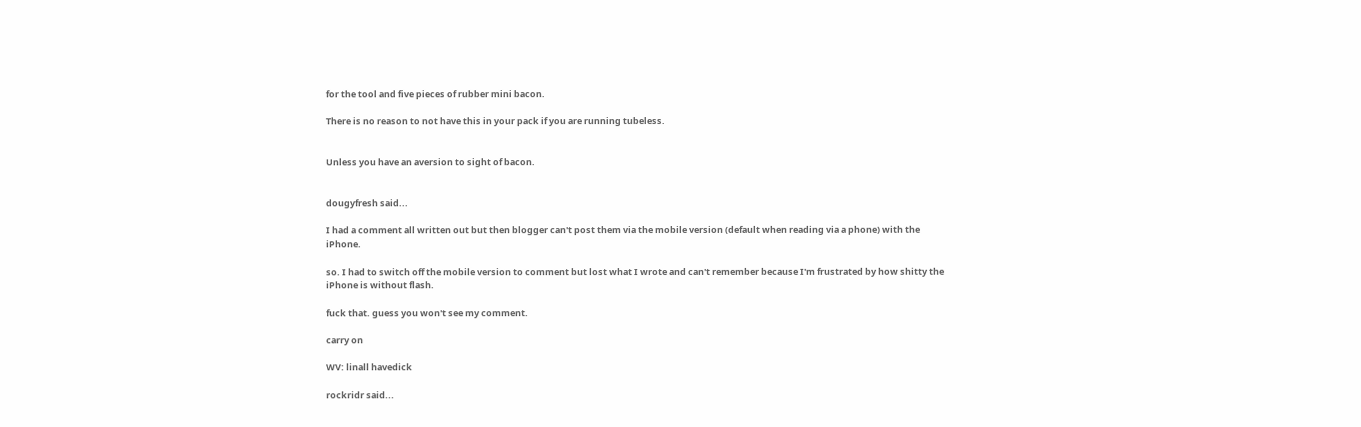for the tool and five pieces of rubber mini bacon.

There is no reason to not have this in your pack if you are running tubeless.


Unless you have an aversion to sight of bacon.


dougyfresh said...

I had a comment all written out but then blogger can't post them via the mobile version (default when reading via a phone) with the iPhone.

so. I had to switch off the mobile version to comment but lost what I wrote and can't remember because I'm frustrated by how shitty the iPhone is without flash.

fuck that. guess you won't see my comment.

carry on

WV: linall havedick

rockridr said...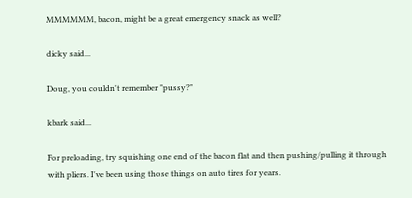MMMMMM, bacon, might be a great emergency snack as well?

dicky said...

Doug, you couldn't remember "pussy?"

kbark said...

For preloading, try squishing one end of the bacon flat and then pushing/pulling it through with pliers. I've been using those things on auto tires for years.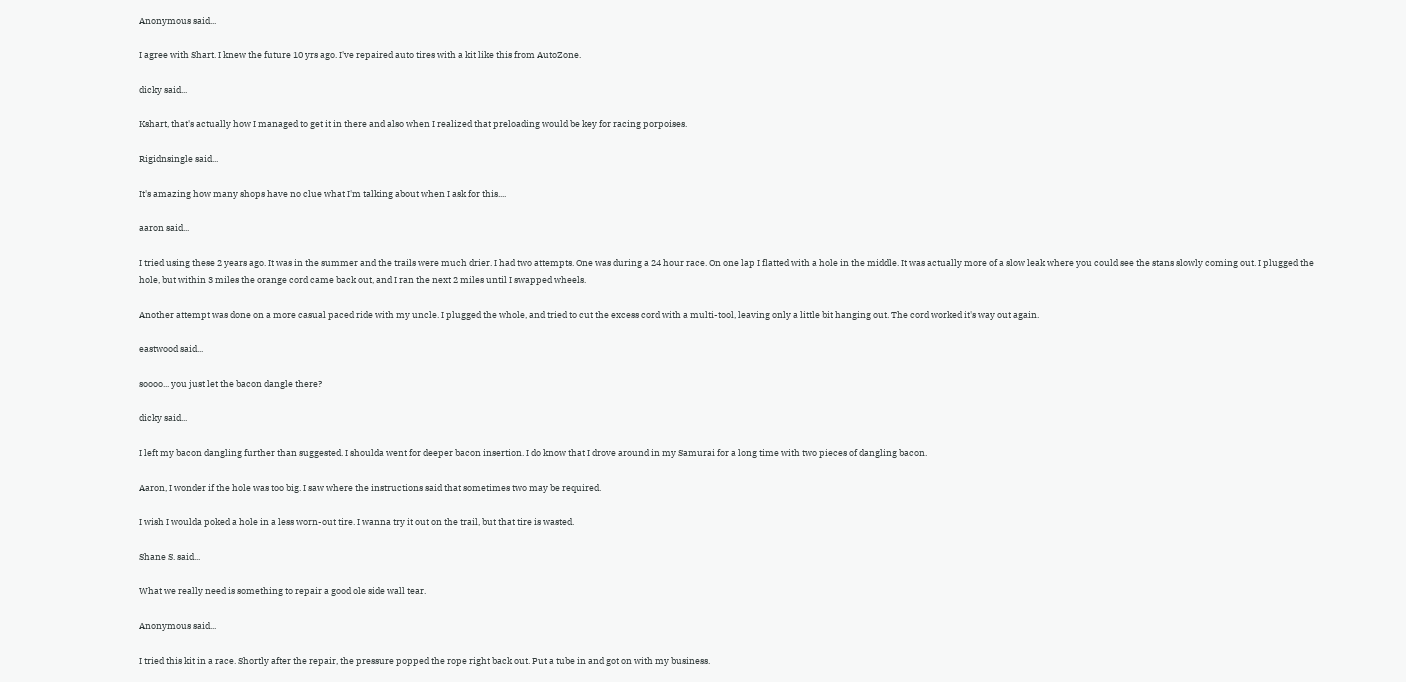Anonymous said...

I agree with Shart. I knew the future 10 yrs ago. I've repaired auto tires with a kit like this from AutoZone.

dicky said...

Kshart, that's actually how I managed to get it in there and also when I realized that preloading would be key for racing porpoises.

Rigidnsingle said...

It's amazing how many shops have no clue what I'm talking about when I ask for this....

aaron said...

I tried using these 2 years ago. It was in the summer and the trails were much drier. I had two attempts. One was during a 24 hour race. On one lap I flatted with a hole in the middle. It was actually more of a slow leak where you could see the stans slowly coming out. I plugged the hole, but within 3 miles the orange cord came back out, and I ran the next 2 miles until I swapped wheels.

Another attempt was done on a more casual paced ride with my uncle. I plugged the whole, and tried to cut the excess cord with a multi-tool, leaving only a little bit hanging out. The cord worked it's way out again.

eastwood said...

soooo... you just let the bacon dangle there?

dicky said...

I left my bacon dangling further than suggested. I shoulda went for deeper bacon insertion. I do know that I drove around in my Samurai for a long time with two pieces of dangling bacon.

Aaron, I wonder if the hole was too big. I saw where the instructions said that sometimes two may be required.

I wish I woulda poked a hole in a less worn-out tire. I wanna try it out on the trail, but that tire is wasted.

Shane S. said...

What we really need is something to repair a good ole side wall tear.

Anonymous said...

I tried this kit in a race. Shortly after the repair, the pressure popped the rope right back out. Put a tube in and got on with my business.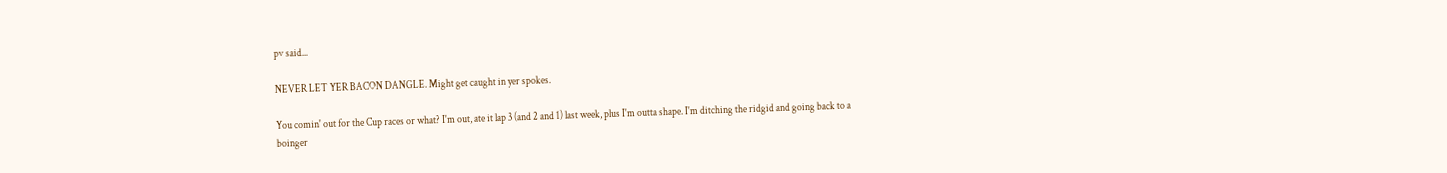pv said...

NEVER LET YER BACON DANGLE. Might get caught in yer spokes.

You comin' out for the Cup races or what? I'm out, ate it lap 3 (and 2 and 1) last week, plus I'm outta shape. I'm ditching the ridgid and going back to a boinger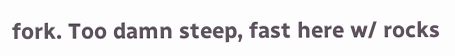fork. Too damn steep, fast here w/ rocks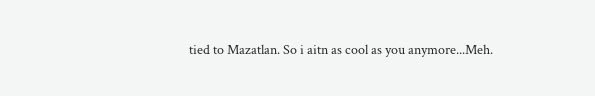tied to Mazatlan. So i aitn as cool as you anymore...Meh.